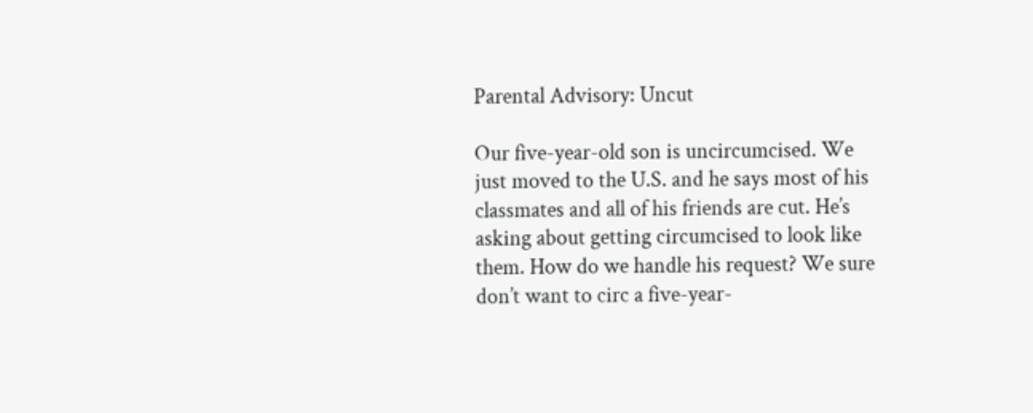Parental Advisory: Uncut

Our five-year-old son is uncircumcised. We just moved to the U.S. and he says most of his classmates and all of his friends are cut. He’s asking about getting circumcised to look like them. How do we handle his request? We sure don’t want to circ a five-year-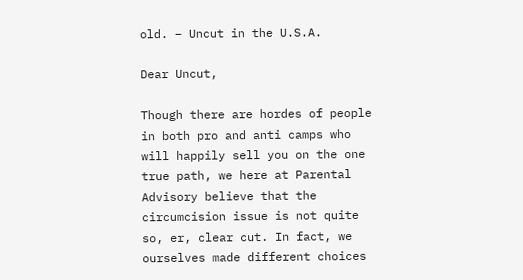old. – Uncut in the U.S.A.

Dear Uncut,

Though there are hordes of people in both pro and anti camps who will happily sell you on the one true path, we here at Parental Advisory believe that the circumcision issue is not quite so, er, clear cut. In fact, we ourselves made different choices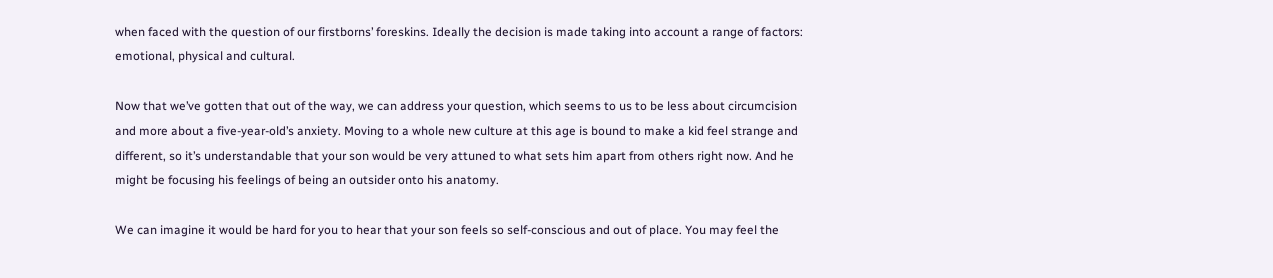when faced with the question of our firstborns’ foreskins. Ideally the decision is made taking into account a range of factors: emotional, physical and cultural.

Now that we’ve gotten that out of the way, we can address your question, which seems to us to be less about circumcision and more about a five-year-old’s anxiety. Moving to a whole new culture at this age is bound to make a kid feel strange and different, so it’s understandable that your son would be very attuned to what sets him apart from others right now. And he might be focusing his feelings of being an outsider onto his anatomy.

We can imagine it would be hard for you to hear that your son feels so self-conscious and out of place. You may feel the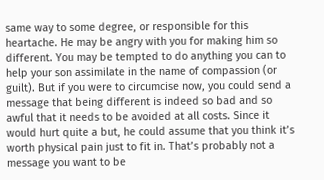same way to some degree, or responsible for this heartache. He may be angry with you for making him so different. You may be tempted to do anything you can to help your son assimilate in the name of compassion (or guilt). But if you were to circumcise now, you could send a message that being different is indeed so bad and so awful that it needs to be avoided at all costs. Since it would hurt quite a but, he could assume that you think it’s worth physical pain just to fit in. That’s probably not a message you want to be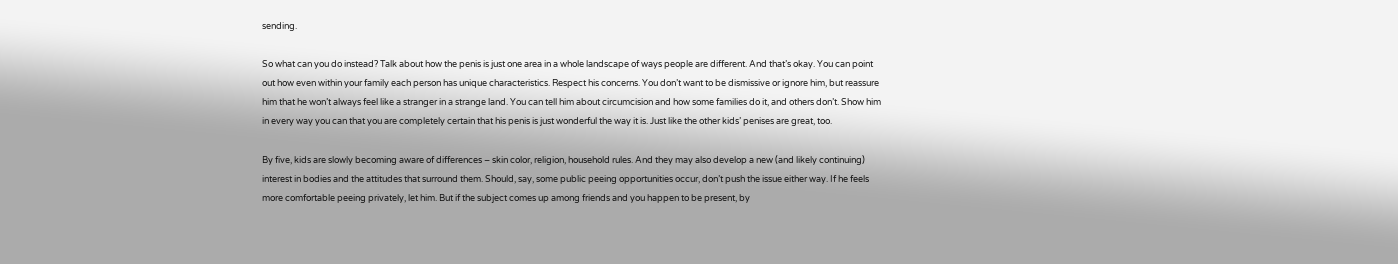sending.

So what can you do instead? Talk about how the penis is just one area in a whole landscape of ways people are different. And that’s okay. You can point out how even within your family each person has unique characteristics. Respect his concerns. You don’t want to be dismissive or ignore him, but reassure him that he won’t always feel like a stranger in a strange land. You can tell him about circumcision and how some families do it, and others don’t. Show him in every way you can that you are completely certain that his penis is just wonderful the way it is. Just like the other kids’ penises are great, too.

By five, kids are slowly becoming aware of differences – skin color, religion, household rules. And they may also develop a new (and likely continuing) interest in bodies and the attitudes that surround them. Should, say, some public peeing opportunities occur, don’t push the issue either way. If he feels more comfortable peeing privately, let him. But if the subject comes up among friends and you happen to be present, by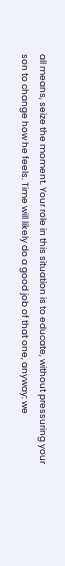all means, seize the moment. Your role in this situation is to educate, without pressuring your son to change how he feels. Time will likely do a good job of that one, anyway: we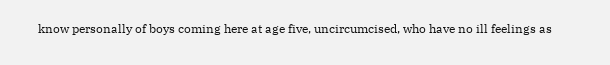know personally of boys coming here at age five, uncircumcised, who have no ill feelings as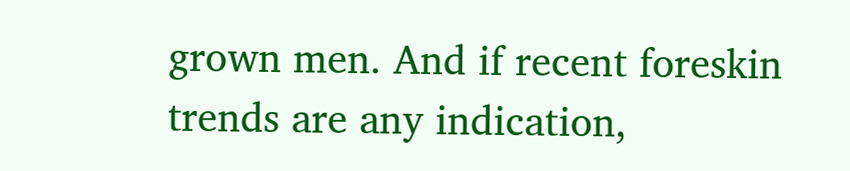grown men. And if recent foreskin trends are any indication,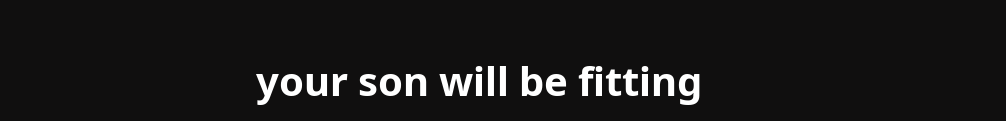your son will be fitting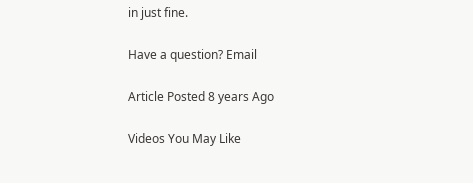in just fine.

Have a question? Email

Article Posted 8 years Ago

Videos You May Like